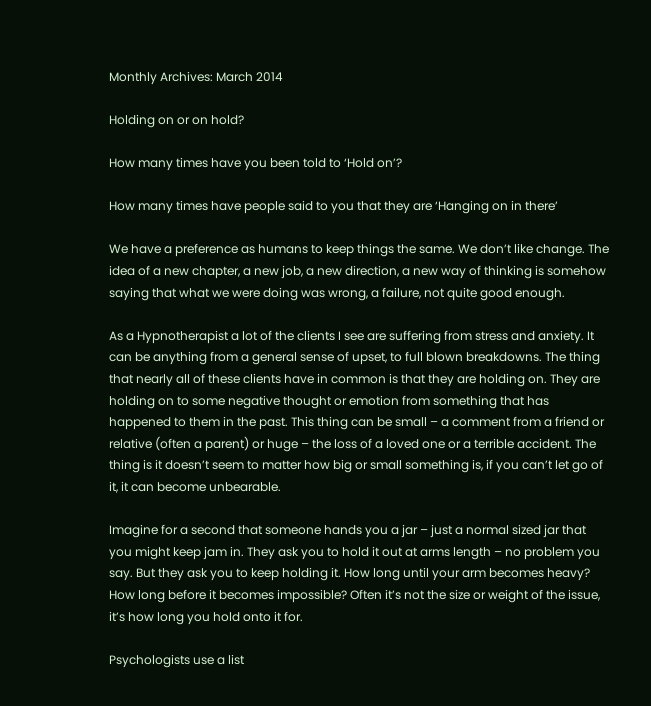Monthly Archives: March 2014

Holding on or on hold?

How many times have you been told to ‘Hold on’?

How many times have people said to you that they are ‘Hanging on in there’

We have a preference as humans to keep things the same. We don’t like change. The idea of a new chapter, a new job, a new direction, a new way of thinking is somehow saying that what we were doing was wrong, a failure, not quite good enough.

As a Hypnotherapist a lot of the clients I see are suffering from stress and anxiety. It can be anything from a general sense of upset, to full blown breakdowns. The thing that nearly all of these clients have in common is that they are holding on. They are holding on to some negative thought or emotion from something that has happened to them in the past. This thing can be small – a comment from a friend or relative (often a parent) or huge – the loss of a loved one or a terrible accident. The thing is it doesn’t seem to matter how big or small something is, if you can’t let go of it, it can become unbearable.

Imagine for a second that someone hands you a jar – just a normal sized jar that you might keep jam in. They ask you to hold it out at arms length – no problem you say. But they ask you to keep holding it. How long until your arm becomes heavy? How long before it becomes impossible? Often it’s not the size or weight of the issue, it’s how long you hold onto it for.

Psychologists use a list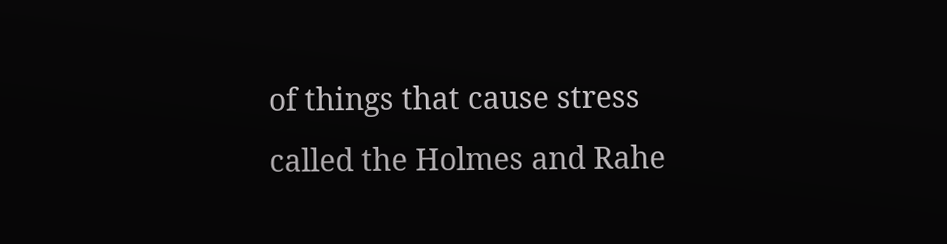of things that cause stress called the Holmes and Rahe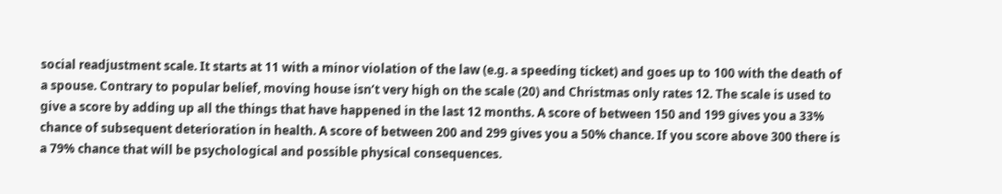social readjustment scale. It starts at 11 with a minor violation of the law (e.g. a speeding ticket) and goes up to 100 with the death of a spouse. Contrary to popular belief, moving house isn’t very high on the scale (20) and Christmas only rates 12. The scale is used to give a score by adding up all the things that have happened in the last 12 months. A score of between 150 and 199 gives you a 33% chance of subsequent deterioration in health. A score of between 200 and 299 gives you a 50% chance. If you score above 300 there is a 79% chance that will be psychological and possible physical consequences.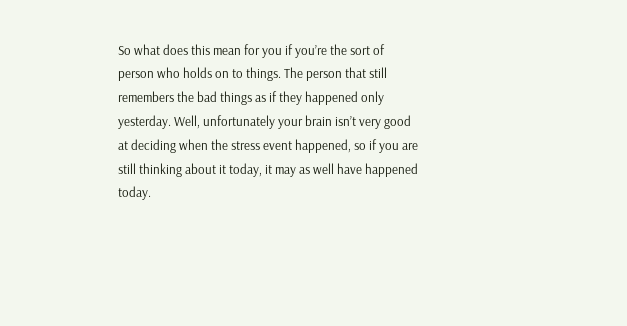So what does this mean for you if you’re the sort of person who holds on to things. The person that still remembers the bad things as if they happened only yesterday. Well, unfortunately your brain isn’t very good at deciding when the stress event happened, so if you are still thinking about it today, it may as well have happened today.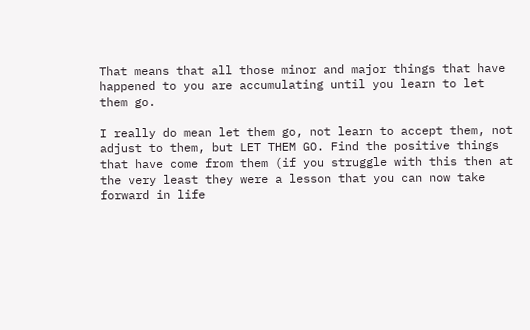That means that all those minor and major things that have happened to you are accumulating until you learn to let them go.

I really do mean let them go, not learn to accept them, not adjust to them, but LET THEM GO. Find the positive things that have come from them (if you struggle with this then at the very least they were a lesson that you can now take forward in life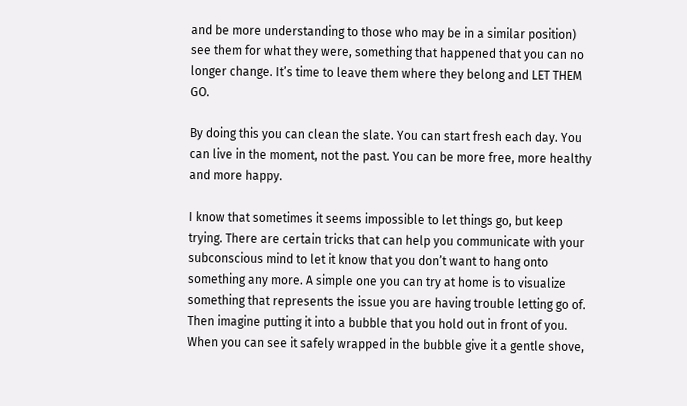and be more understanding to those who may be in a similar position) see them for what they were, something that happened that you can no longer change. It’s time to leave them where they belong and LET THEM GO.

By doing this you can clean the slate. You can start fresh each day. You can live in the moment, not the past. You can be more free, more healthy and more happy.

I know that sometimes it seems impossible to let things go, but keep trying. There are certain tricks that can help you communicate with your subconscious mind to let it know that you don’t want to hang onto something any more. A simple one you can try at home is to visualize something that represents the issue you are having trouble letting go of. Then imagine putting it into a bubble that you hold out in front of you. When you can see it safely wrapped in the bubble give it a gentle shove,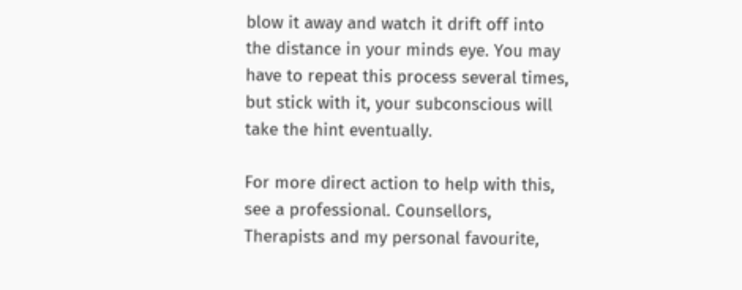blow it away and watch it drift off into the distance in your minds eye. You may have to repeat this process several times, but stick with it, your subconscious will take the hint eventually.

For more direct action to help with this, see a professional. Counsellors, Therapists and my personal favourite,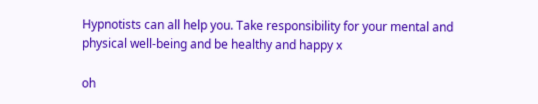Hypnotists can all help you. Take responsibility for your mental and physical well-being and be healthy and happy x

oh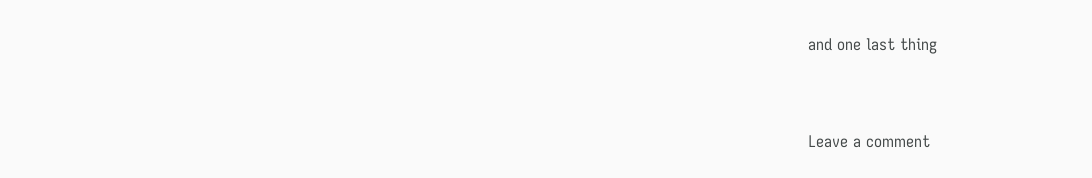and one last thing


Leave a comment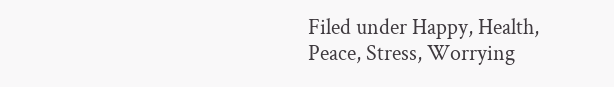Filed under Happy, Health, Peace, Stress, Worrying